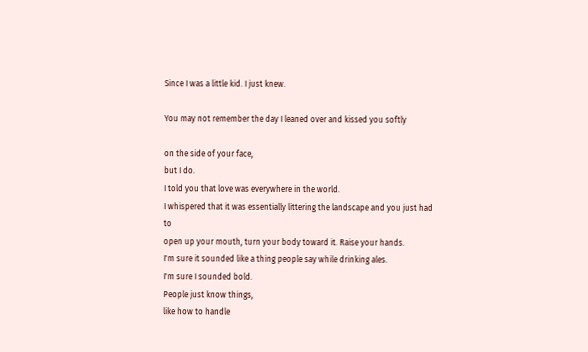Since I was a little kid. I just knew.

You may not remember the day I leaned over and kissed you softly

on the side of your face,
but I do.
I told you that love was everywhere in the world.
I whispered that it was essentially littering the landscape and you just had to
open up your mouth, turn your body toward it. Raise your hands.
I'm sure it sounded like a thing people say while drinking ales.
I'm sure I sounded bold.
People just know things,
like how to handle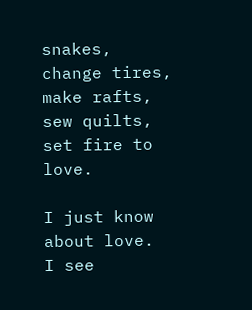snakes,
change tires,
make rafts,
sew quilts,
set fire to love.

I just know about love.
I see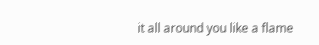it all around you like a flame